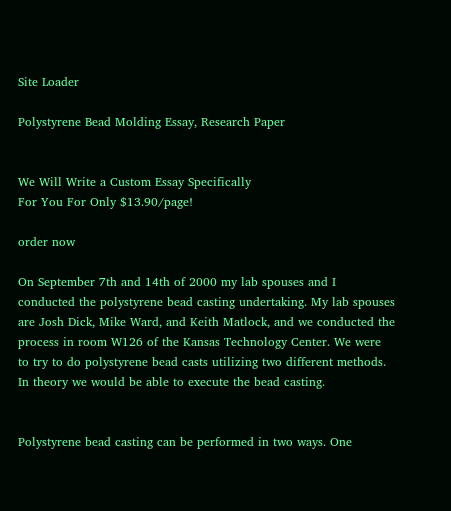Site Loader

Polystyrene Bead Molding Essay, Research Paper


We Will Write a Custom Essay Specifically
For You For Only $13.90/page!

order now

On September 7th and 14th of 2000 my lab spouses and I conducted the polystyrene bead casting undertaking. My lab spouses are Josh Dick, Mike Ward, and Keith Matlock, and we conducted the process in room W126 of the Kansas Technology Center. We were to try to do polystyrene bead casts utilizing two different methods. In theory we would be able to execute the bead casting.


Polystyrene bead casting can be performed in two ways. One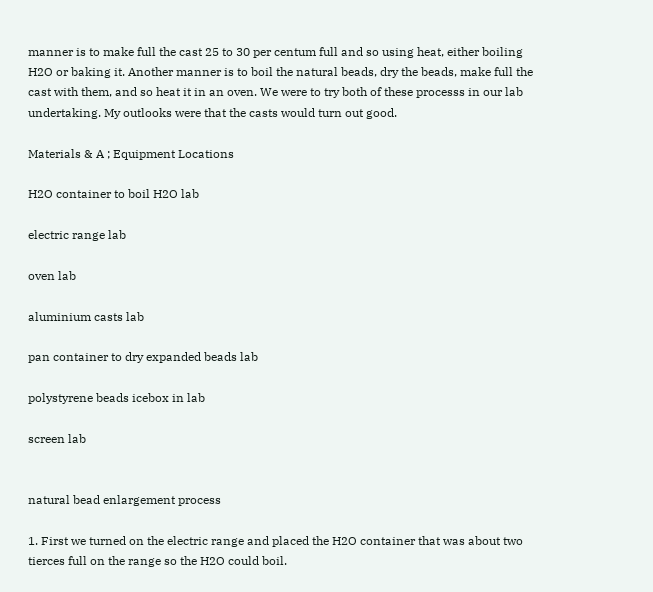manner is to make full the cast 25 to 30 per centum full and so using heat, either boiling H2O or baking it. Another manner is to boil the natural beads, dry the beads, make full the cast with them, and so heat it in an oven. We were to try both of these processs in our lab undertaking. My outlooks were that the casts would turn out good.

Materials & A ; Equipment Locations

H2O container to boil H2O lab

electric range lab

oven lab

aluminium casts lab

pan container to dry expanded beads lab

polystyrene beads icebox in lab

screen lab


natural bead enlargement process

1. First we turned on the electric range and placed the H2O container that was about two tierces full on the range so the H2O could boil.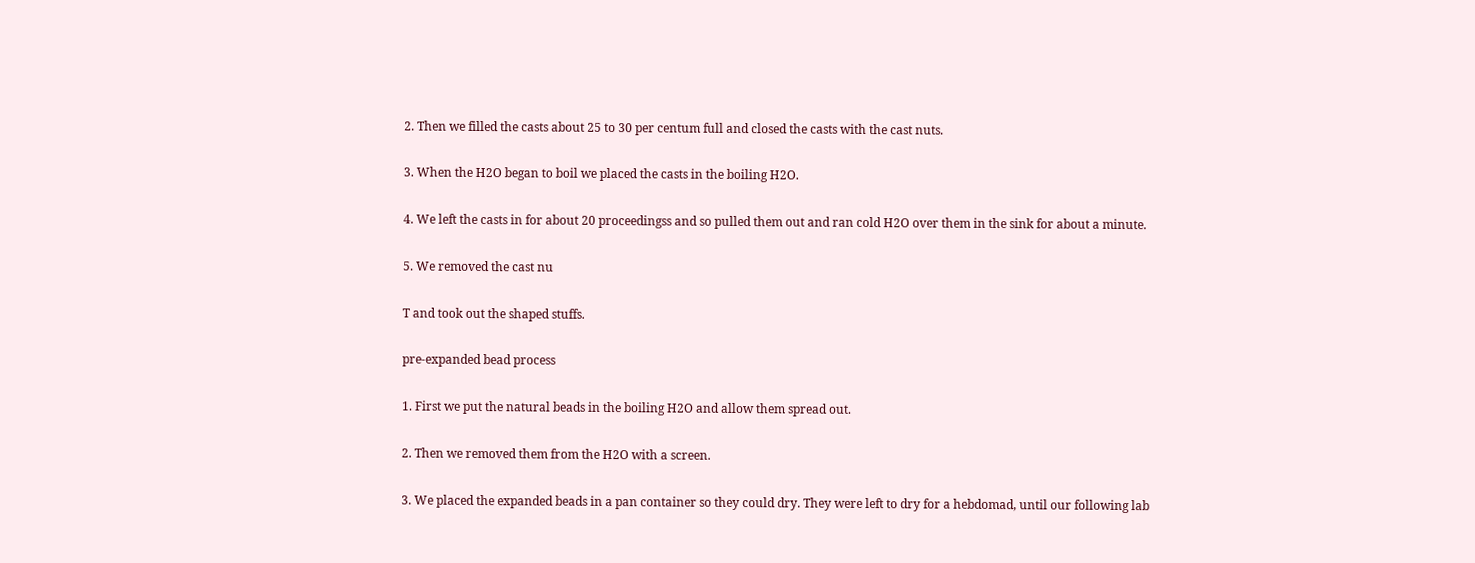2. Then we filled the casts about 25 to 30 per centum full and closed the casts with the cast nuts.

3. When the H2O began to boil we placed the casts in the boiling H2O.

4. We left the casts in for about 20 proceedingss and so pulled them out and ran cold H2O over them in the sink for about a minute.

5. We removed the cast nu

T and took out the shaped stuffs.

pre-expanded bead process

1. First we put the natural beads in the boiling H2O and allow them spread out.

2. Then we removed them from the H2O with a screen.

3. We placed the expanded beads in a pan container so they could dry. They were left to dry for a hebdomad, until our following lab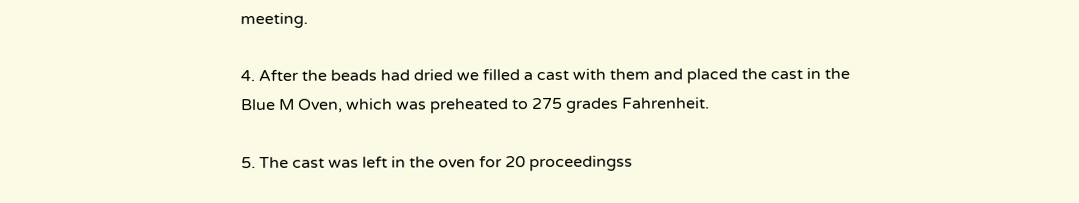meeting.

4. After the beads had dried we filled a cast with them and placed the cast in the Blue M Oven, which was preheated to 275 grades Fahrenheit.

5. The cast was left in the oven for 20 proceedingss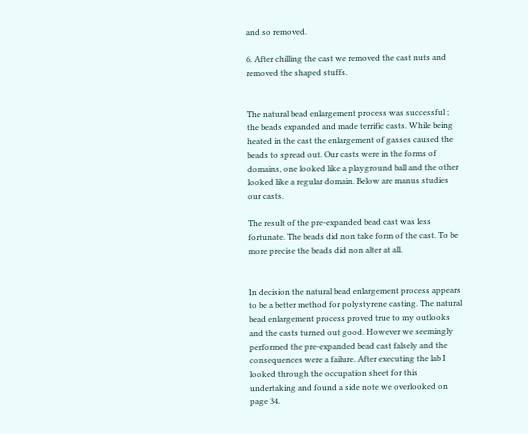and so removed.

6. After chilling the cast we removed the cast nuts and removed the shaped stuffs.


The natural bead enlargement process was successful ; the beads expanded and made terrific casts. While being heated in the cast the enlargement of gasses caused the beads to spread out. Our casts were in the forms of domains, one looked like a playground ball and the other looked like a regular domain. Below are manus studies our casts.

The result of the pre-expanded bead cast was less fortunate. The beads did non take form of the cast. To be more precise the beads did non alter at all.


In decision the natural bead enlargement process appears to be a better method for polystyrene casting. The natural bead enlargement process proved true to my outlooks and the casts turned out good. However we seemingly performed the pre-expanded bead cast falsely and the consequences were a failure. After executing the lab I looked through the occupation sheet for this undertaking and found a side note we overlooked on page 34.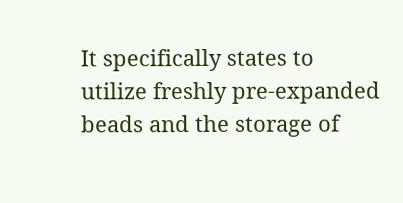It specifically states to utilize freshly pre-expanded beads and the storage of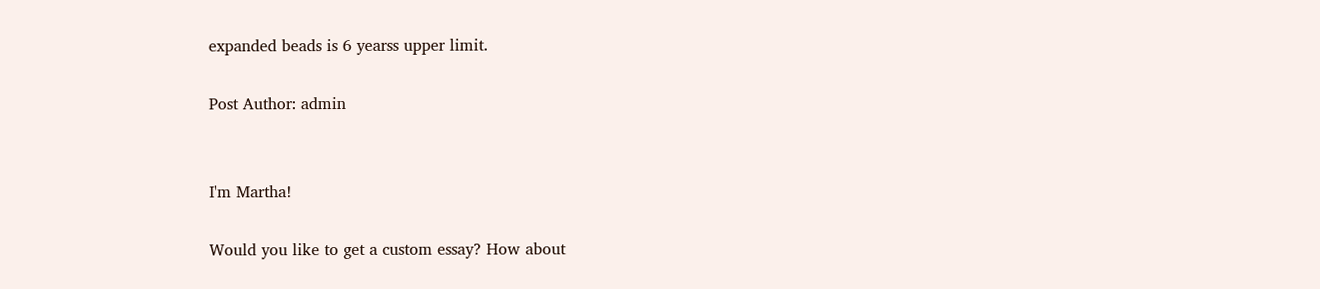expanded beads is 6 yearss upper limit.

Post Author: admin


I'm Martha!

Would you like to get a custom essay? How about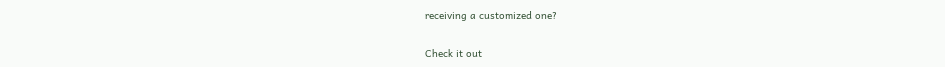receiving a customized one?

Check it out